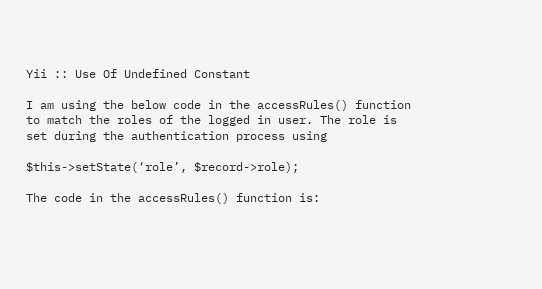Yii :: Use Of Undefined Constant

I am using the below code in the accessRules() function to match the roles of the logged in user. The role is set during the authentication process using

$this->setState(‘role’, $record->role);

The code in the accessRules() function is: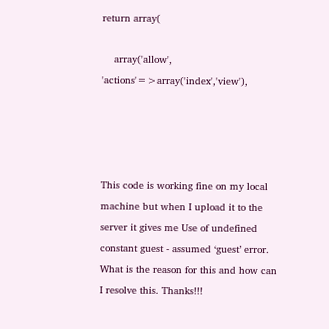return array(

    array('allow', 'actions'=>array('index','view'),




This code is working fine on my local machine but when I upload it to the server it gives me Use of undefined constant guest - assumed ‘guest’ error. What is the reason for this and how can I resolve this. Thanks!!!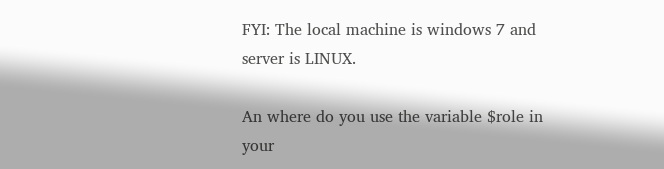FYI: The local machine is windows 7 and server is LINUX.

An where do you use the variable $role in your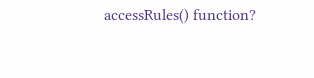accessRules() function?